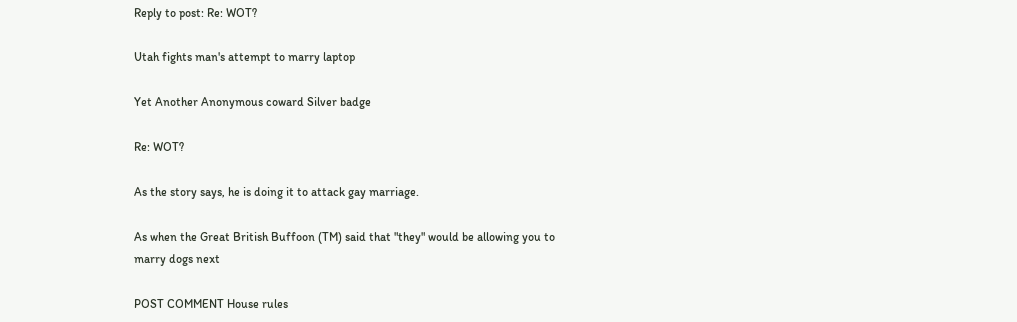Reply to post: Re: WOT?

Utah fights man's attempt to marry laptop

Yet Another Anonymous coward Silver badge

Re: WOT?

As the story says, he is doing it to attack gay marriage.

As when the Great British Buffoon (TM) said that "they" would be allowing you to marry dogs next

POST COMMENT House rules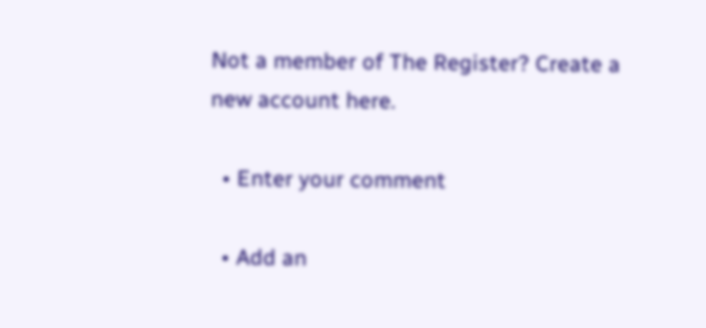Not a member of The Register? Create a new account here.

  • Enter your comment

  • Add an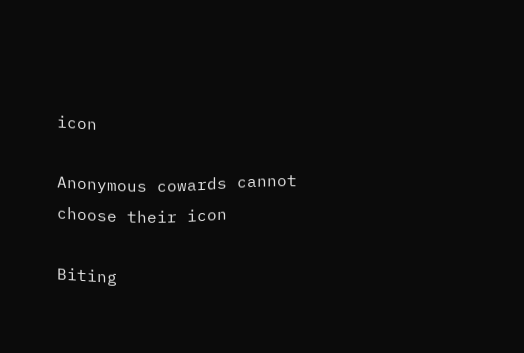icon

Anonymous cowards cannot choose their icon

Biting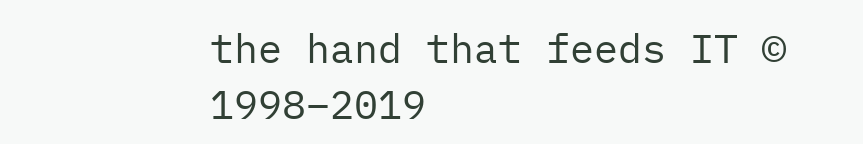the hand that feeds IT © 1998–2019